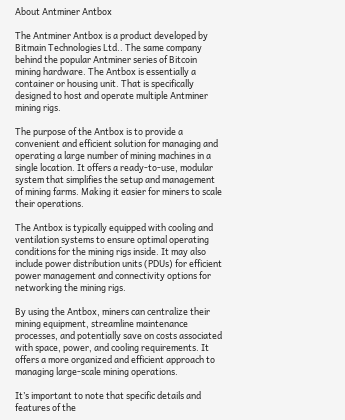About Antminer Antbox

The Antminer Antbox is a product developed by Bitmain Technologies Ltd.. The same company behind the popular Antminer series of Bitcoin mining hardware. The Antbox is essentially a container or housing unit. That is specifically designed to host and operate multiple Antminer mining rigs.

The purpose of the Antbox is to provide a convenient and efficient solution for managing and operating a large number of mining machines in a single location. It offers a ready-to-use, modular system that simplifies the setup and management of mining farms. Making it easier for miners to scale their operations.

The Antbox is typically equipped with cooling and ventilation systems to ensure optimal operating conditions for the mining rigs inside. It may also include power distribution units (PDUs) for efficient power management and connectivity options for networking the mining rigs.

By using the Antbox, miners can centralize their mining equipment, streamline maintenance processes, and potentially save on costs associated with space, power, and cooling requirements. It offers a more organized and efficient approach to managing large-scale mining operations.

It’s important to note that specific details and features of the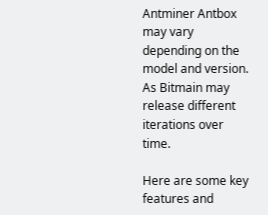Antminer Antbox may vary depending on the model and version. As Bitmain may release different iterations over time.

Here are some key features and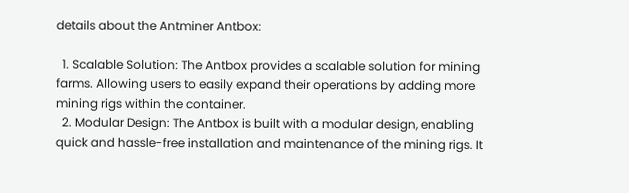details about the Antminer Antbox:

  1. Scalable Solution: The Antbox provides a scalable solution for mining farms. Allowing users to easily expand their operations by adding more mining rigs within the container.
  2. Modular Design: The Antbox is built with a modular design, enabling quick and hassle-free installation and maintenance of the mining rigs. It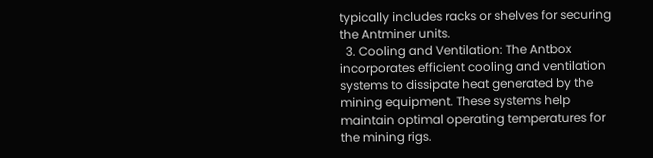typically includes racks or shelves for securing the Antminer units.
  3. Cooling and Ventilation: The Antbox incorporates efficient cooling and ventilation systems to dissipate heat generated by the mining equipment. These systems help maintain optimal operating temperatures for the mining rigs.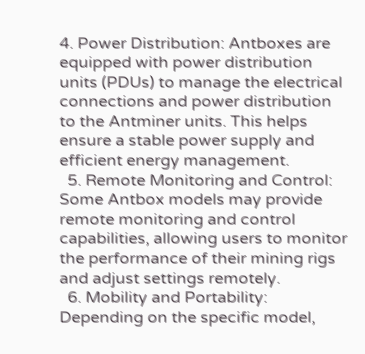4. Power Distribution: Antboxes are equipped with power distribution units (PDUs) to manage the electrical connections and power distribution to the Antminer units. This helps ensure a stable power supply and efficient energy management.
  5. Remote Monitoring and Control: Some Antbox models may provide remote monitoring and control capabilities, allowing users to monitor the performance of their mining rigs and adjust settings remotely.
  6. Mobility and Portability: Depending on the specific model,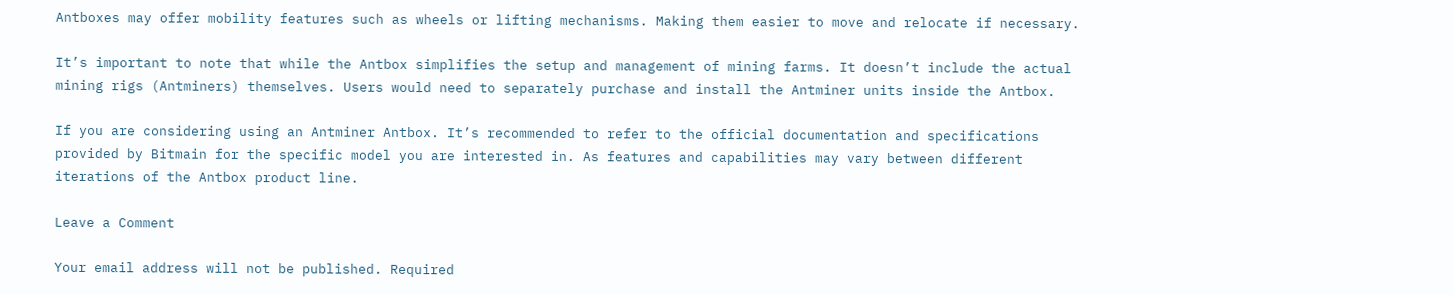Antboxes may offer mobility features such as wheels or lifting mechanisms. Making them easier to move and relocate if necessary.

It’s important to note that while the Antbox simplifies the setup and management of mining farms. It doesn’t include the actual mining rigs (Antminers) themselves. Users would need to separately purchase and install the Antminer units inside the Antbox.

If you are considering using an Antminer Antbox. It’s recommended to refer to the official documentation and specifications provided by Bitmain for the specific model you are interested in. As features and capabilities may vary between different iterations of the Antbox product line.

Leave a Comment

Your email address will not be published. Required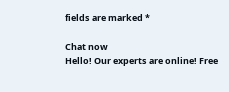fields are marked *

Chat now
Hello! Our experts are online! Free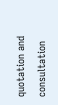quotation and consultation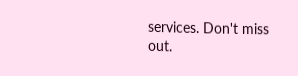services. Don't miss out.